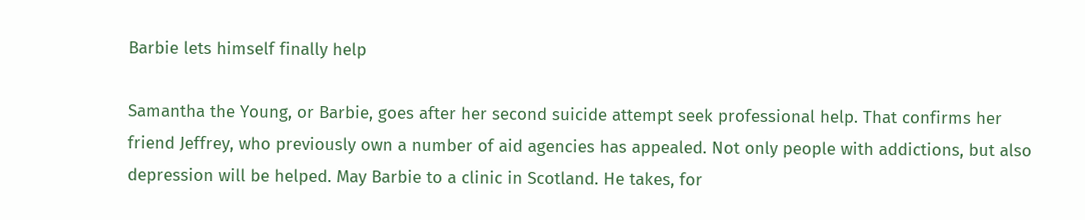Barbie lets himself finally help

Samantha the Young, or Barbie, goes after her second suicide attempt seek professional help. That confirms her friend Jeffrey, who previously own a number of aid agencies has appealed. Not only people with addictions, but also depression will be helped. May Barbie to a clinic in Scotland. He takes, for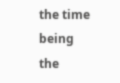the time being the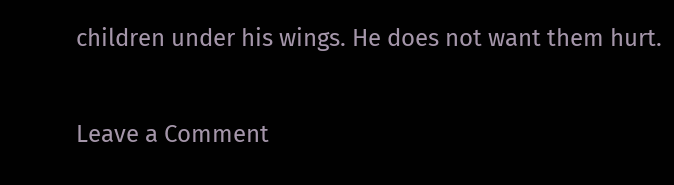children under his wings. He does not want them hurt.

Leave a Comment